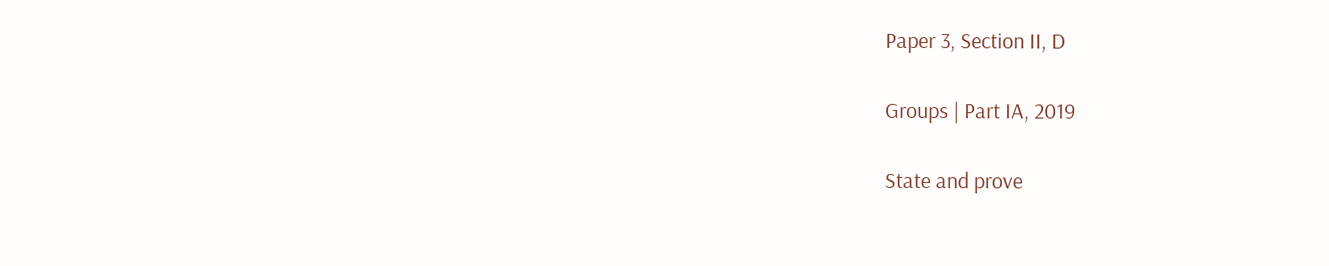Paper 3, Section II, D

Groups | Part IA, 2019

State and prove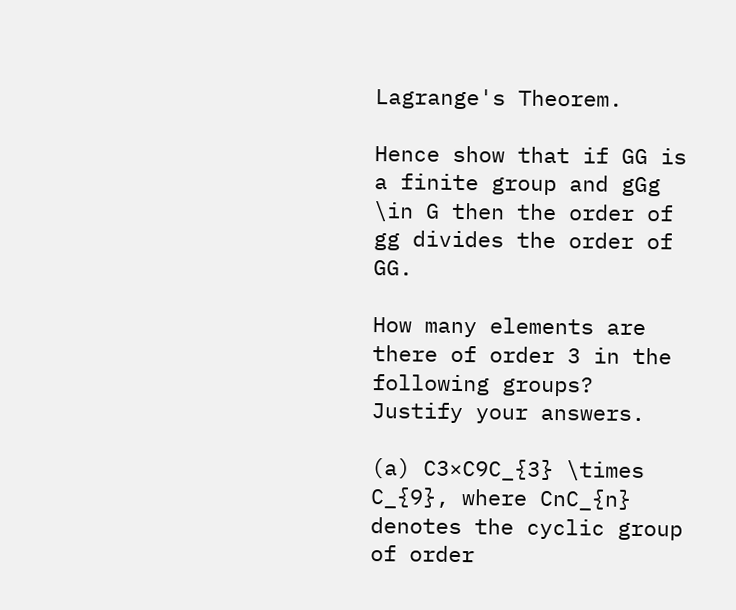Lagrange's Theorem.

Hence show that if GG is a finite group and gGg \in G then the order of gg divides the order of GG.

How many elements are there of order 3 in the following groups? Justify your answers.

(a) C3×C9C_{3} \times C_{9}, where CnC_{n} denotes the cyclic group of order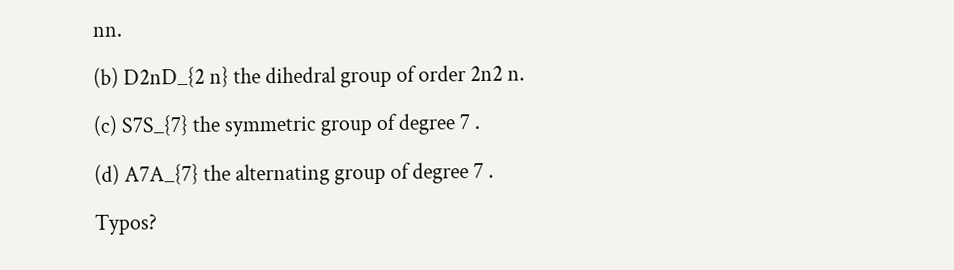nn.

(b) D2nD_{2 n} the dihedral group of order 2n2 n.

(c) S7S_{7} the symmetric group of degree 7 .

(d) A7A_{7} the alternating group of degree 7 .

Typos?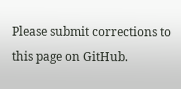Please submit corrections to this page on GitHub.